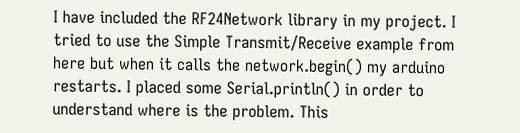I have included the RF24Network library in my project. I tried to use the Simple Transmit/Receive example from here but when it calls the network.begin() my arduino restarts. I placed some Serial.println() in order to understand where is the problem. This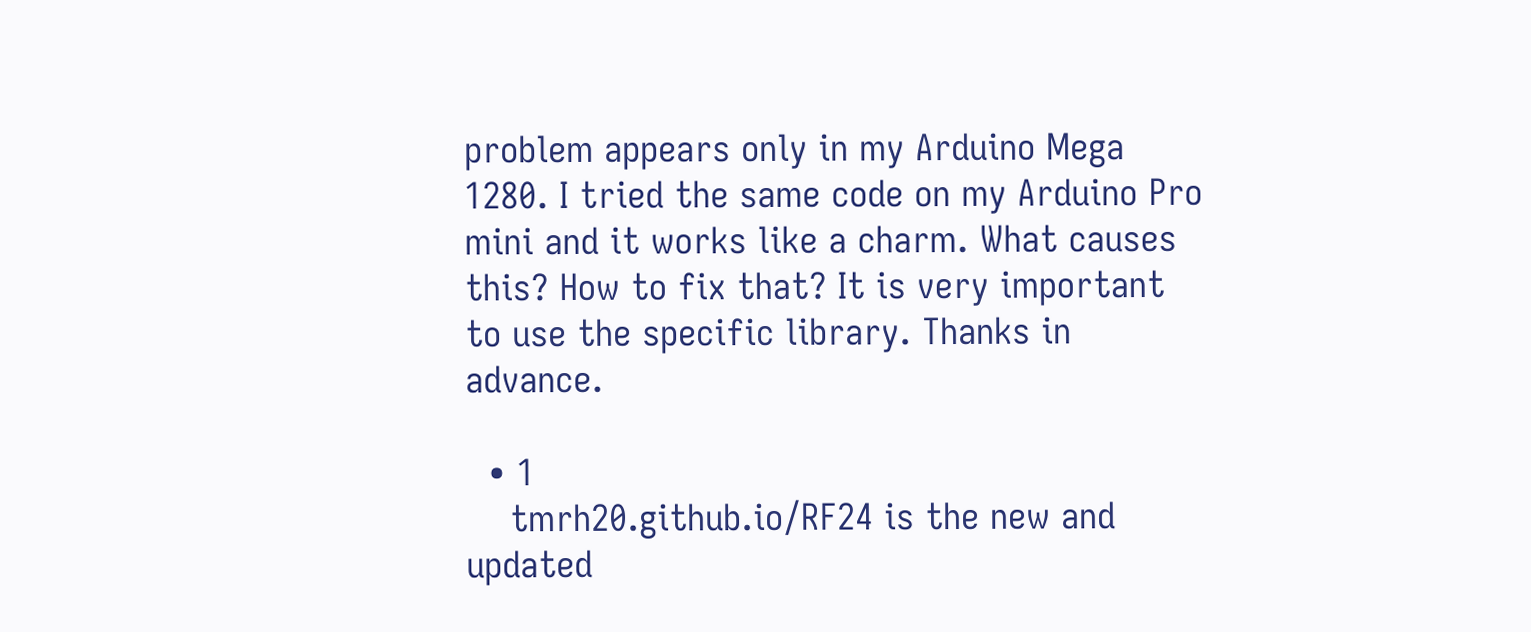problem appears only in my Arduino Mega 1280. I tried the same code on my Arduino Pro mini and it works like a charm. What causes this? How to fix that? It is very important to use the specific library. Thanks in advance.

  • 1
    tmrh20.github.io/RF24 is the new and updated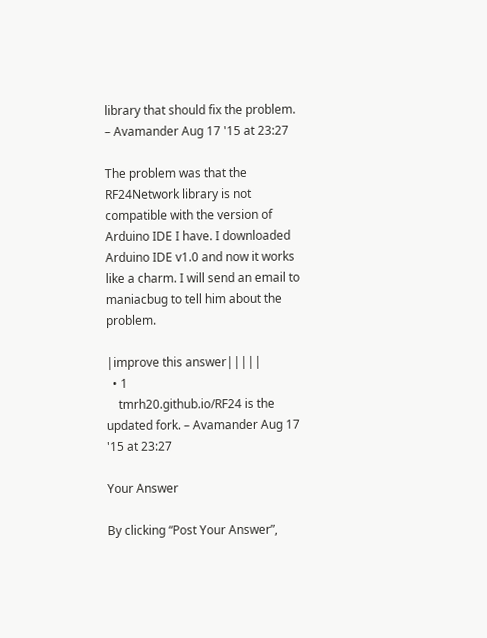library that should fix the problem. – Avamander Aug 17 '15 at 23:27

The problem was that the RF24Network library is not compatible with the version of Arduino IDE I have. I downloaded Arduino IDE v1.0 and now it works like a charm. I will send an email to maniacbug to tell him about the problem.

|improve this answer|||||
  • 1
    tmrh20.github.io/RF24 is the updated fork. – Avamander Aug 17 '15 at 23:27

Your Answer

By clicking “Post Your Answer”,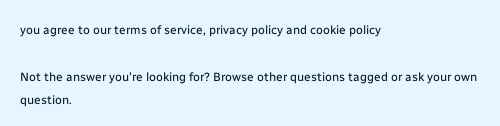you agree to our terms of service, privacy policy and cookie policy

Not the answer you're looking for? Browse other questions tagged or ask your own question.